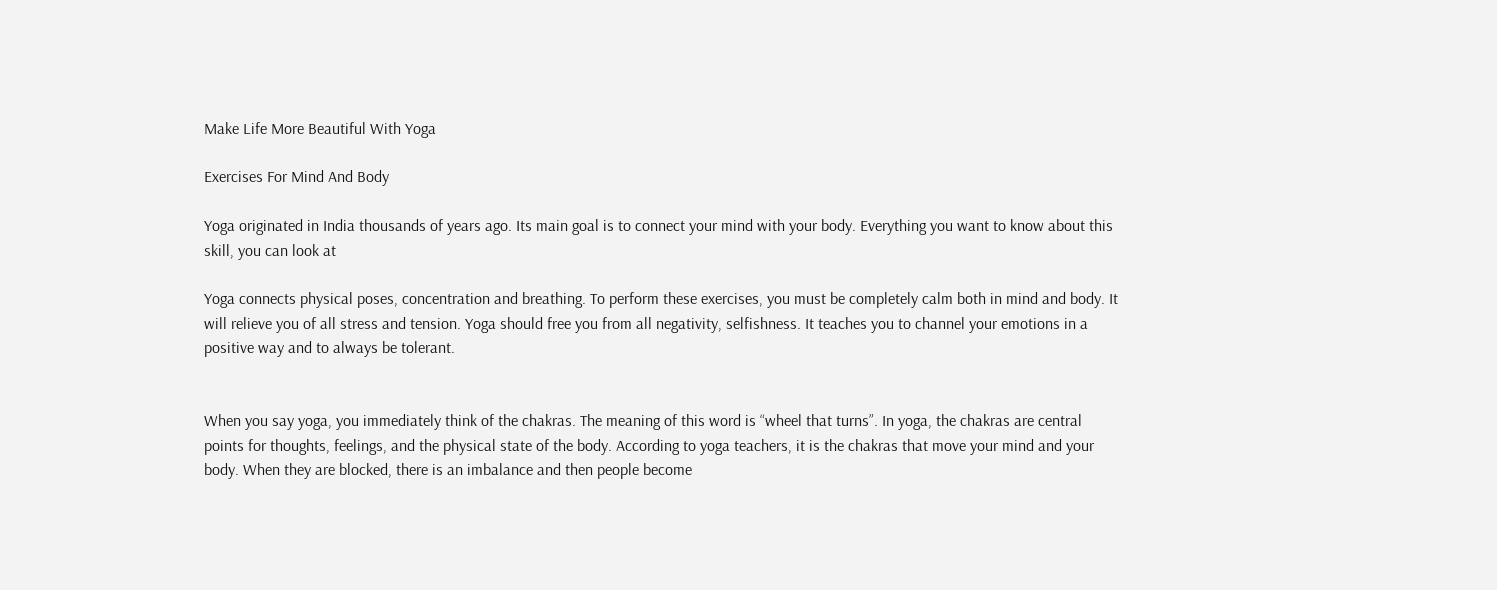Make Life More Beautiful With Yoga

Exercises For Mind And Body

Yoga originated in India thousands of years ago. Its main goal is to connect your mind with your body. Everything you want to know about this skill, you can look at

Yoga connects physical poses, concentration and breathing. To perform these exercises, you must be completely calm both in mind and body. It will relieve you of all stress and tension. Yoga should free you from all negativity, selfishness. It teaches you to channel your emotions in a positive way and to always be tolerant.


When you say yoga, you immediately think of the chakras. The meaning of this word is “wheel that turns”. In yoga, the chakras are central points for thoughts, feelings, and the physical state of the body. According to yoga teachers, it is the chakras that move your mind and your body. When they are blocked, there is an imbalance and then people become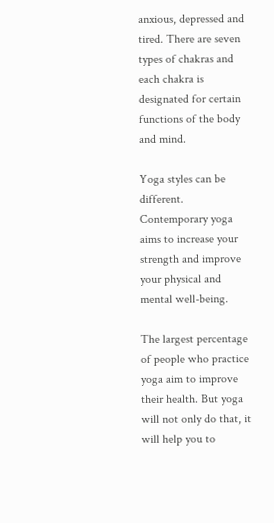anxious, depressed and tired. There are seven types of chakras and each chakra is designated for certain functions of the body and mind.

Yoga styles can be different. Contemporary yoga aims to increase your strength and improve your physical and mental well-being.

The largest percentage of people who practice yoga aim to improve their health. But yoga will not only do that, it will help you to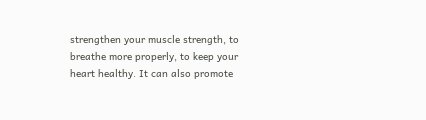strengthen your muscle strength, to breathe more properly, to keep your heart healthy. It can also promote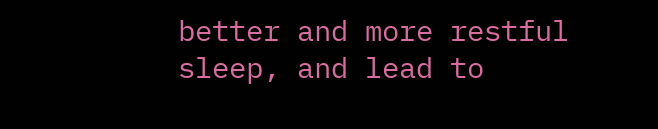better and more restful sleep, and lead to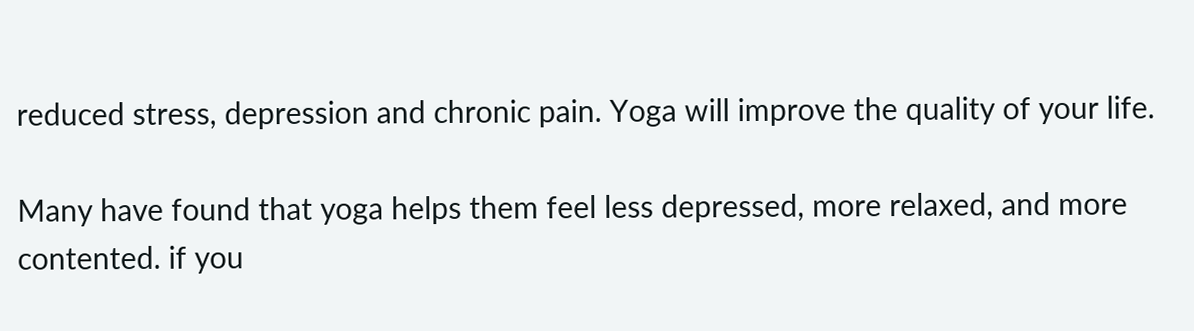reduced stress, depression and chronic pain. Yoga will improve the quality of your life.

Many have found that yoga helps them feel less depressed, more relaxed, and more contented. if you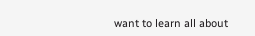want to learn all about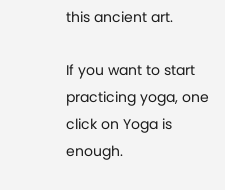this ancient art.

If you want to start practicing yoga, one click on Yoga is enough.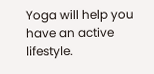Yoga will help you have an active lifestyle.